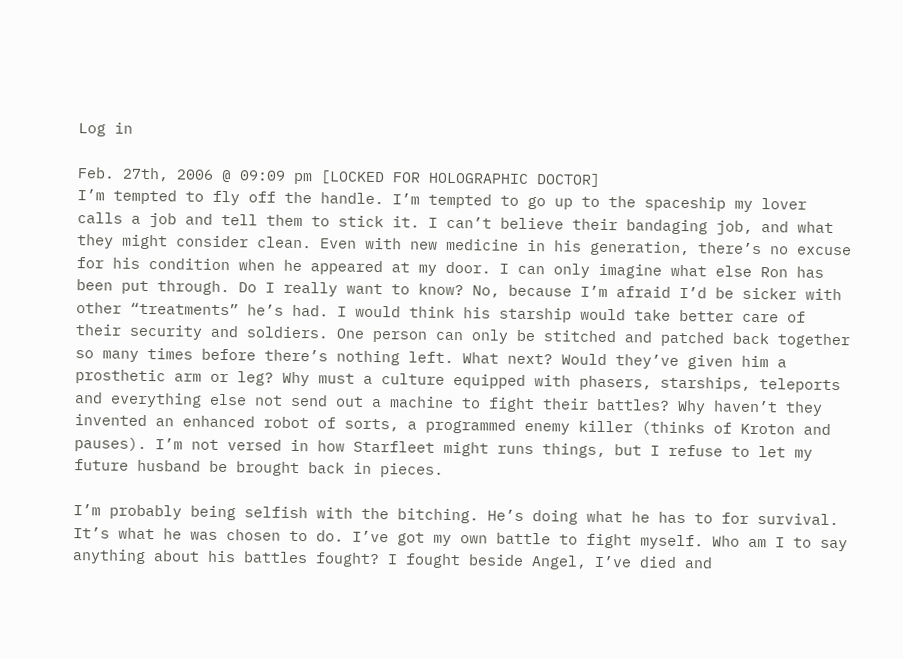Log in

Feb. 27th, 2006 @ 09:09 pm [LOCKED FOR HOLOGRAPHIC DOCTOR]
I’m tempted to fly off the handle. I’m tempted to go up to the spaceship my lover calls a job and tell them to stick it. I can’t believe their bandaging job, and what they might consider clean. Even with new medicine in his generation, there’s no excuse for his condition when he appeared at my door. I can only imagine what else Ron has been put through. Do I really want to know? No, because I’m afraid I’d be sicker with other “treatments” he’s had. I would think his starship would take better care of their security and soldiers. One person can only be stitched and patched back together so many times before there’s nothing left. What next? Would they’ve given him a prosthetic arm or leg? Why must a culture equipped with phasers, starships, teleports and everything else not send out a machine to fight their battles? Why haven’t they invented an enhanced robot of sorts, a programmed enemy killer (thinks of Kroton and pauses). I’m not versed in how Starfleet might runs things, but I refuse to let my future husband be brought back in pieces.

I’m probably being selfish with the bitching. He’s doing what he has to for survival. It’s what he was chosen to do. I’ve got my own battle to fight myself. Who am I to say anything about his battles fought? I fought beside Angel, I’ve died and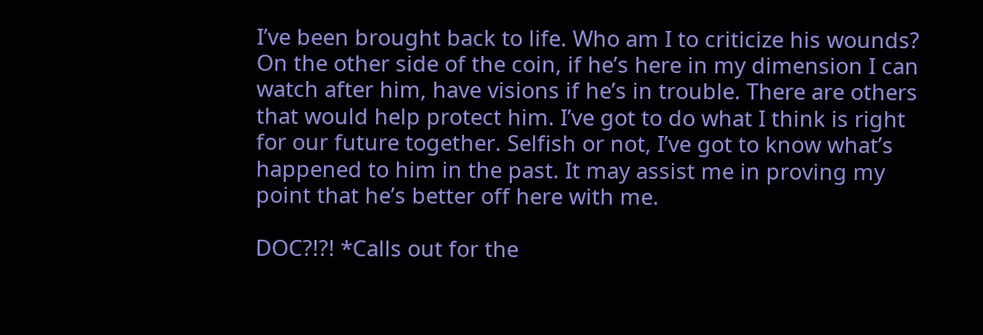I’ve been brought back to life. Who am I to criticize his wounds? On the other side of the coin, if he’s here in my dimension I can watch after him, have visions if he’s in trouble. There are others that would help protect him. I’ve got to do what I think is right for our future together. Selfish or not, I’ve got to know what’s happened to him in the past. It may assist me in proving my point that he’s better off here with me.

DOC?!?! *Calls out for the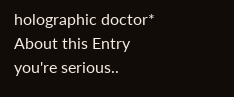holographic doctor*
About this Entry
you're serious..